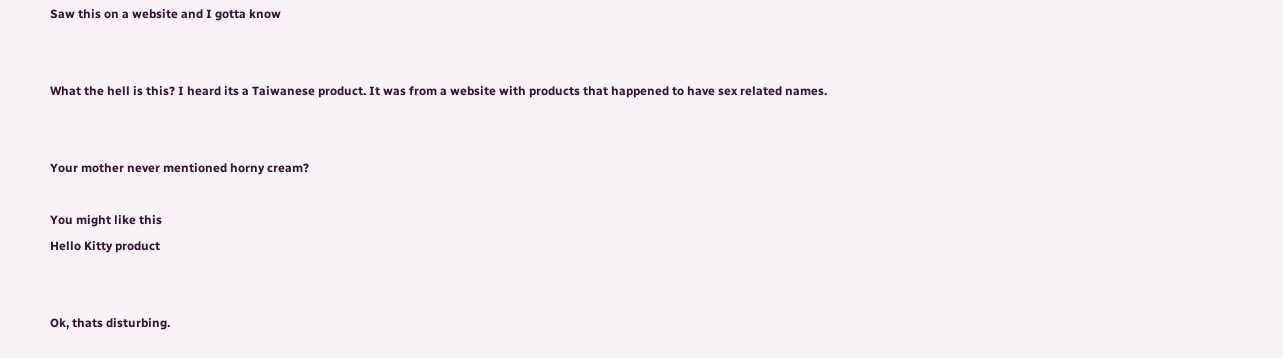Saw this on a website and I gotta know


What the hell is this? I heard its a Taiwanese product. It was from a website with products that happened to have sex related names.


Your mother never mentioned horny cream?

You might like this
Hello Kitty product


Ok, thats disturbing.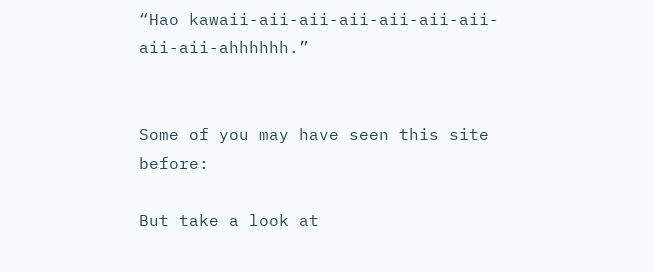“Hao kawaii-aii-aii-aii-aii-aii-aii-aii-aii-ahhhhhh.”


Some of you may have seen this site before:

But take a look at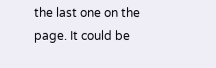the last one on the page. It could be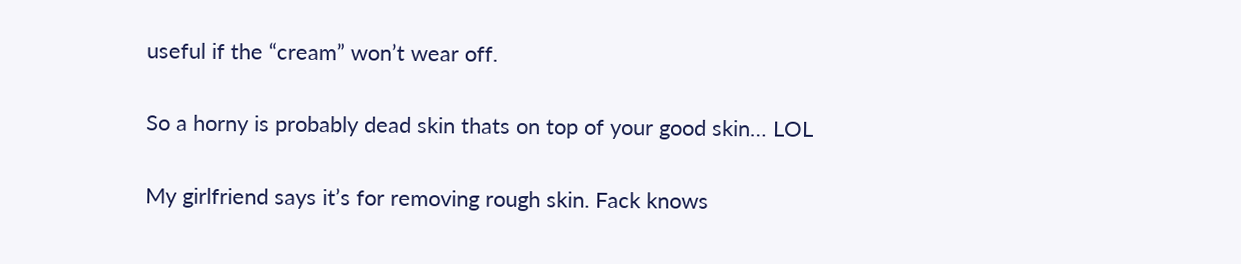useful if the “cream” won’t wear off.


So a horny is probably dead skin thats on top of your good skin… LOL


My girlfriend says it’s for removing rough skin. Fack knows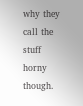why they call the stuff horny though.